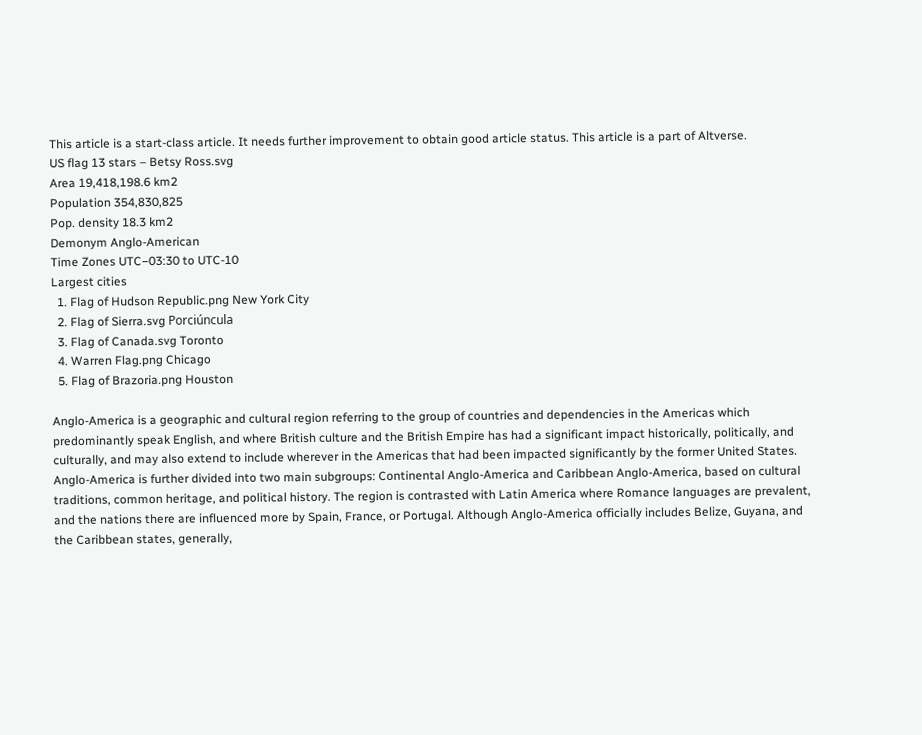This article is a start-class article. It needs further improvement to obtain good article status. This article is a part of Altverse.
US flag 13 stars – Betsy Ross.svg
Area 19,418,198.6 km2
Population 354,830,825
Pop. density 18.3 km2
Demonym Anglo-American
Time Zones UTC−03:30 to UTC-10
Largest cities
  1. Flag of Hudson Republic.png New York City
  2. Flag of Sierra.svg Porciúncula
  3. Flag of Canada.svg Toronto
  4. Warren Flag.png Chicago
  5. Flag of Brazoria.png Houston

Anglo-America is a geographic and cultural region referring to the group of countries and dependencies in the Americas which predominantly speak English, and where British culture and the British Empire has had a significant impact historically, politically, and culturally, and may also extend to include wherever in the Americas that had been impacted significantly by the former United States. Anglo-America is further divided into two main subgroups: Continental Anglo-America and Caribbean Anglo-America, based on cultural traditions, common heritage, and political history. The region is contrasted with Latin America where Romance languages are prevalent, and the nations there are influenced more by Spain, France, or Portugal. Although Anglo-America officially includes Belize, Guyana, and the Caribbean states, generally,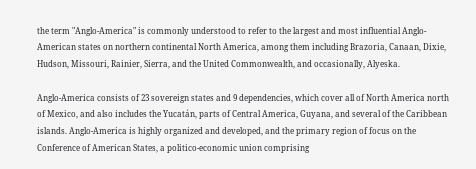the term "Anglo-America" is commonly understood to refer to the largest and most influential Anglo-American states on northern continental North America, among them including Brazoria, Canaan, Dixie, Hudson, Missouri, Rainier, Sierra, and the United Commonwealth, and occasionally, Alyeska.

Anglo-America consists of 23 sovereign states and 9 dependencies, which cover all of North America north of Mexico, and also includes the Yucatán, parts of Central America, Guyana, and several of the Caribbean islands. Anglo-America is highly organized and developed, and the primary region of focus on the Conference of American States, a politico-economic union comprising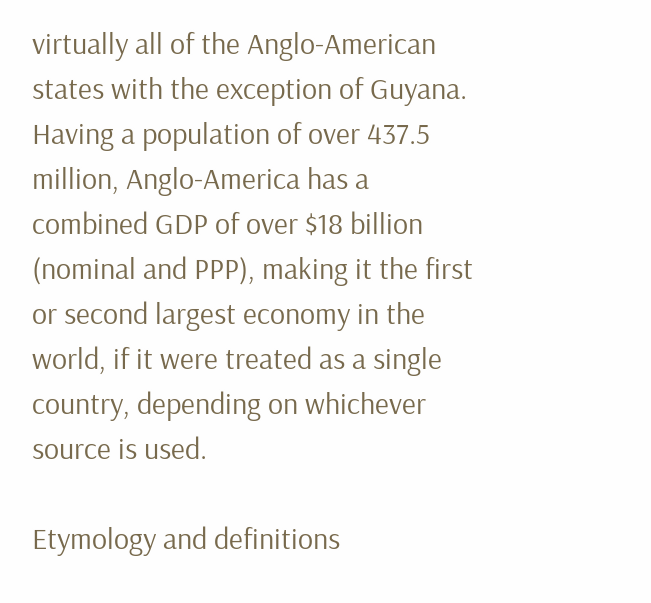virtually all of the Anglo-American states with the exception of Guyana. Having a population of over 437.5 million, Anglo-America has a combined GDP of over $18 billion (nominal and PPP), making it the first or second largest economy in the world, if it were treated as a single country, depending on whichever source is used.

Etymology and definitions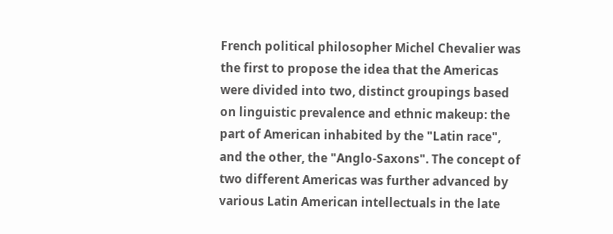French political philosopher Michel Chevalier was the first to propose the idea that the Americas were divided into two, distinct groupings based on linguistic prevalence and ethnic makeup: the part of American inhabited by the "Latin race", and the other, the "Anglo-Saxons". The concept of two different Americas was further advanced by various Latin American intellectuals in the late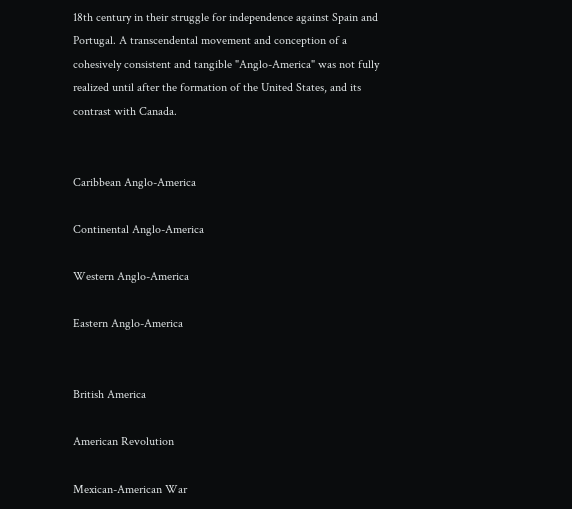18th century in their struggle for independence against Spain and Portugal. A transcendental movement and conception of a cohesively consistent and tangible "Anglo-America" was not fully realized until after the formation of the United States, and its contrast with Canada.


Caribbean Anglo-America

Continental Anglo-America

Western Anglo-America

Eastern Anglo-America


British America

American Revolution

Mexican-American War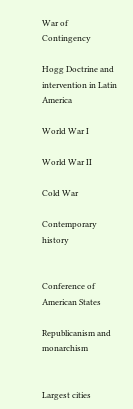War of Contingency

Hogg Doctrine and intervention in Latin America

World War I

World War II

Cold War

Contemporary history


Conference of American States

Republicanism and monarchism


Largest cities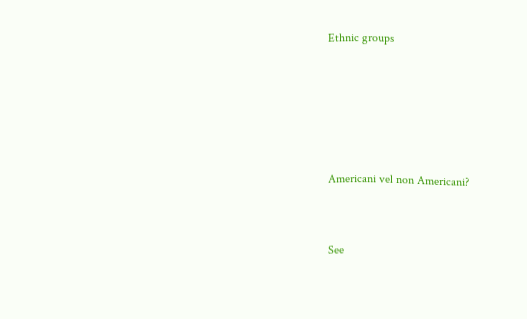Ethnic groups





Americani vel non Americani?


See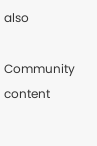also

Community content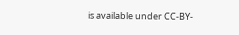is available under CC-BY-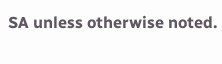SA unless otherwise noted.